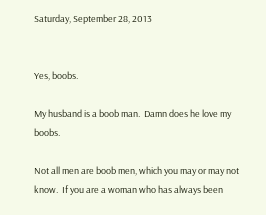Saturday, September 28, 2013


Yes, boobs.

My husband is a boob man.  Damn does he love my boobs.

Not all men are boob men, which you may or may not know.  If you are a woman who has always been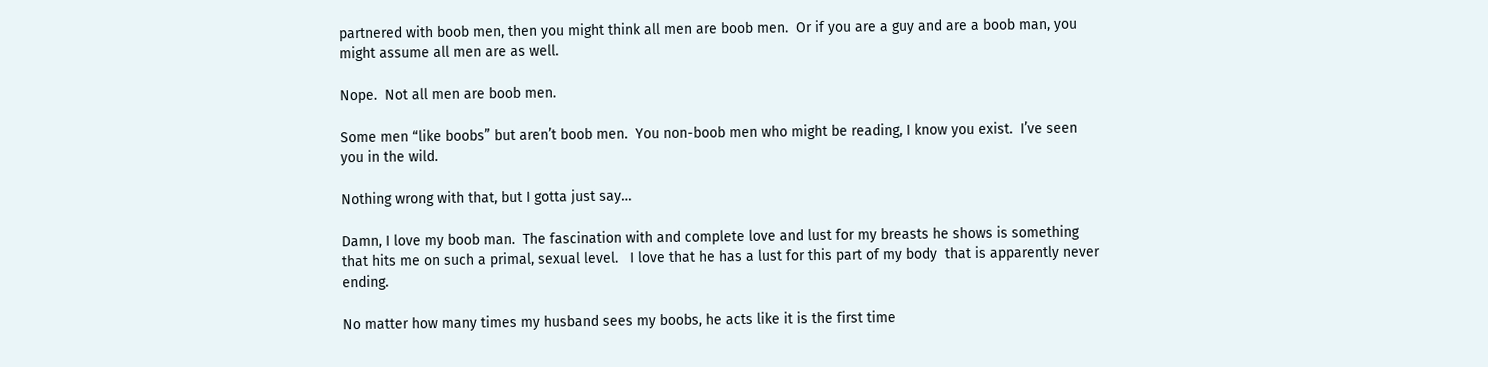partnered with boob men, then you might think all men are boob men.  Or if you are a guy and are a boob man, you might assume all men are as well.

Nope.  Not all men are boob men.

Some men “like boobs” but aren’t boob men.  You non-boob men who might be reading, I know you exist.  I’ve seen you in the wild.

Nothing wrong with that, but I gotta just say…

Damn, I love my boob man.  The fascination with and complete love and lust for my breasts he shows is something that hits me on such a primal, sexual level.   I love that he has a lust for this part of my body  that is apparently never ending.

No matter how many times my husband sees my boobs, he acts like it is the first time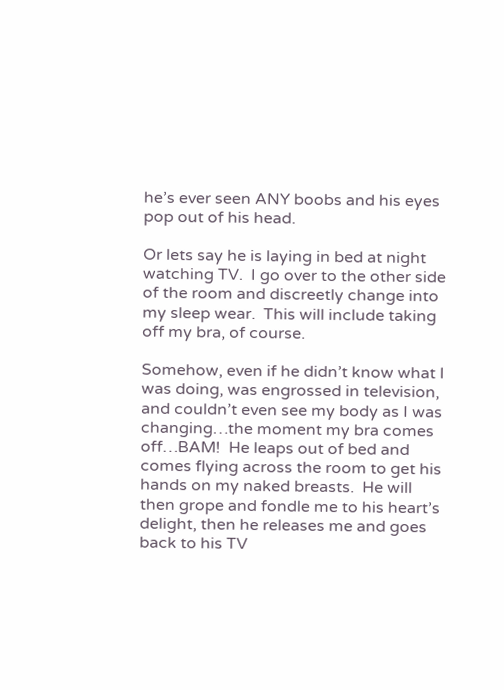he’s ever seen ANY boobs and his eyes pop out of his head.

Or lets say he is laying in bed at night watching TV.  I go over to the other side of the room and discreetly change into my sleep wear.  This will include taking off my bra, of course.

Somehow, even if he didn’t know what I was doing, was engrossed in television, and couldn’t even see my body as I was changing…the moment my bra comes off…BAM!  He leaps out of bed and comes flying across the room to get his hands on my naked breasts.  He will then grope and fondle me to his heart’s delight, then he releases me and goes back to his TV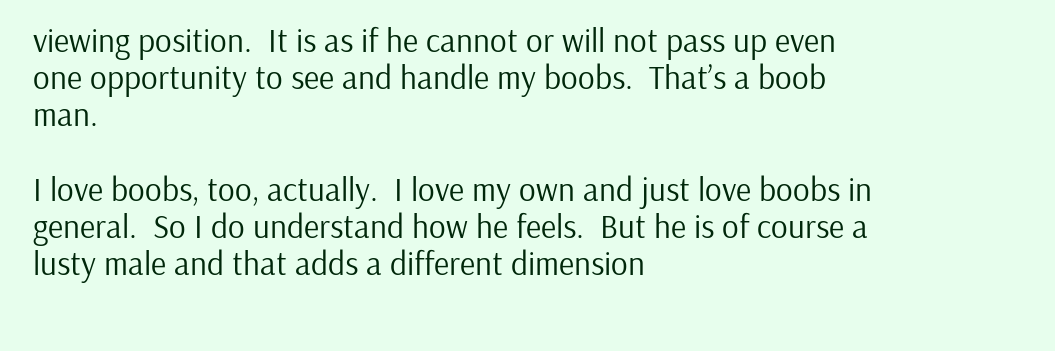viewing position.  It is as if he cannot or will not pass up even one opportunity to see and handle my boobs.  That’s a boob man.

I love boobs, too, actually.  I love my own and just love boobs in general.  So I do understand how he feels.  But he is of course a lusty male and that adds a different dimension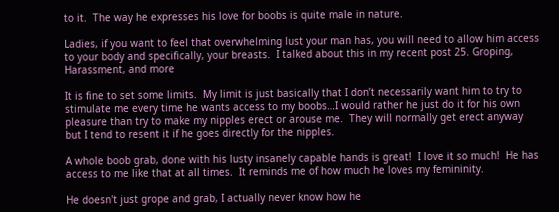to it.  The way he expresses his love for boobs is quite male in nature.

Ladies, if you want to feel that overwhelming lust your man has, you will need to allow him access to your body and specifically, your breasts.  I talked about this in my recent post 25. Groping, Harassment, and more

It is fine to set some limits.  My limit is just basically that I don’t necessarily want him to try to stimulate me every time he wants access to my boobs…I would rather he just do it for his own pleasure than try to make my nipples erect or arouse me.  They will normally get erect anyway but I tend to resent it if he goes directly for the nipples.

A whole boob grab, done with his lusty insanely capable hands is great!  I love it so much!  He has access to me like that at all times.  It reminds me of how much he loves my femininity.

He doesn't just grope and grab, I actually never know how he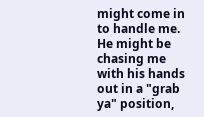might come in to handle me.  He might be chasing me with his hands out in a "grab ya" position,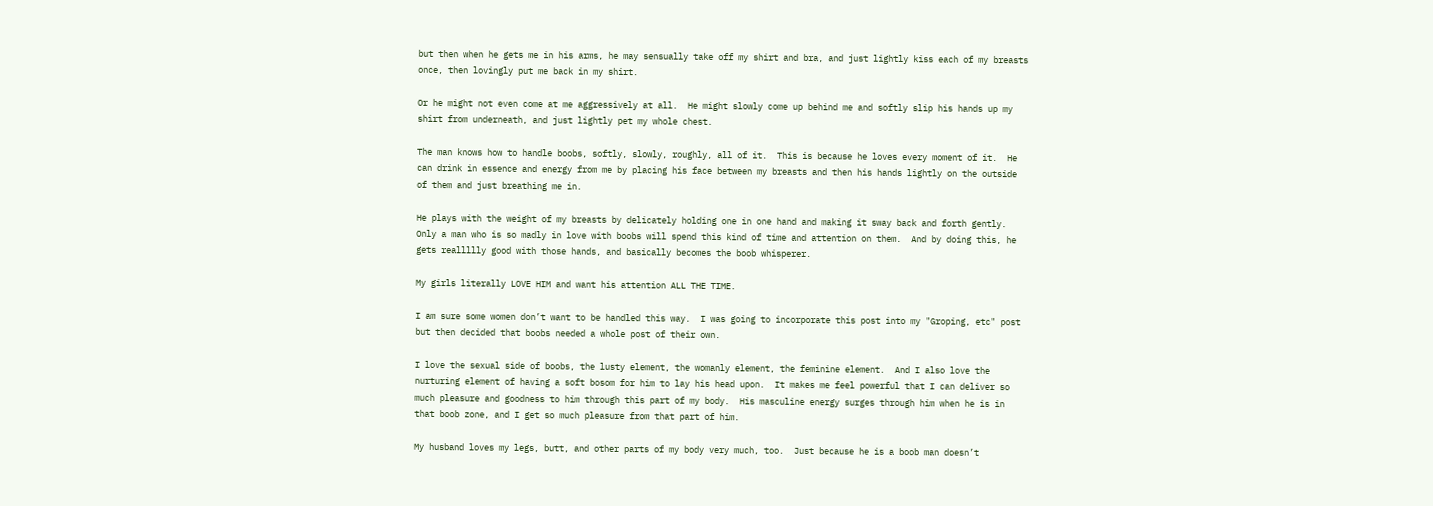but then when he gets me in his arms, he may sensually take off my shirt and bra, and just lightly kiss each of my breasts once, then lovingly put me back in my shirt.

Or he might not even come at me aggressively at all.  He might slowly come up behind me and softly slip his hands up my shirt from underneath, and just lightly pet my whole chest.

The man knows how to handle boobs, softly, slowly, roughly, all of it.  This is because he loves every moment of it.  He can drink in essence and energy from me by placing his face between my breasts and then his hands lightly on the outside of them and just breathing me in.

He plays with the weight of my breasts by delicately holding one in one hand and making it sway back and forth gently.  Only a man who is so madly in love with boobs will spend this kind of time and attention on them.  And by doing this, he gets reallllly good with those hands, and basically becomes the boob whisperer.

My girls literally LOVE HIM and want his attention ALL THE TIME.

I am sure some women don’t want to be handled this way.  I was going to incorporate this post into my "Groping, etc" post but then decided that boobs needed a whole post of their own.

I love the sexual side of boobs, the lusty element, the womanly element, the feminine element.  And I also love the nurturing element of having a soft bosom for him to lay his head upon.  It makes me feel powerful that I can deliver so much pleasure and goodness to him through this part of my body.  His masculine energy surges through him when he is in that boob zone, and I get so much pleasure from that part of him.

My husband loves my legs, butt, and other parts of my body very much, too.  Just because he is a boob man doesn’t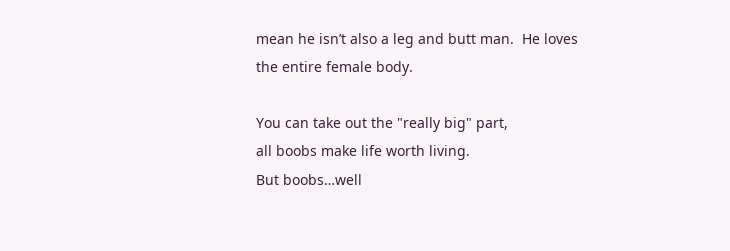mean he isn’t also a leg and butt man.  He loves the entire female body.

You can take out the "really big" part,
all boobs make life worth living.
But boobs…well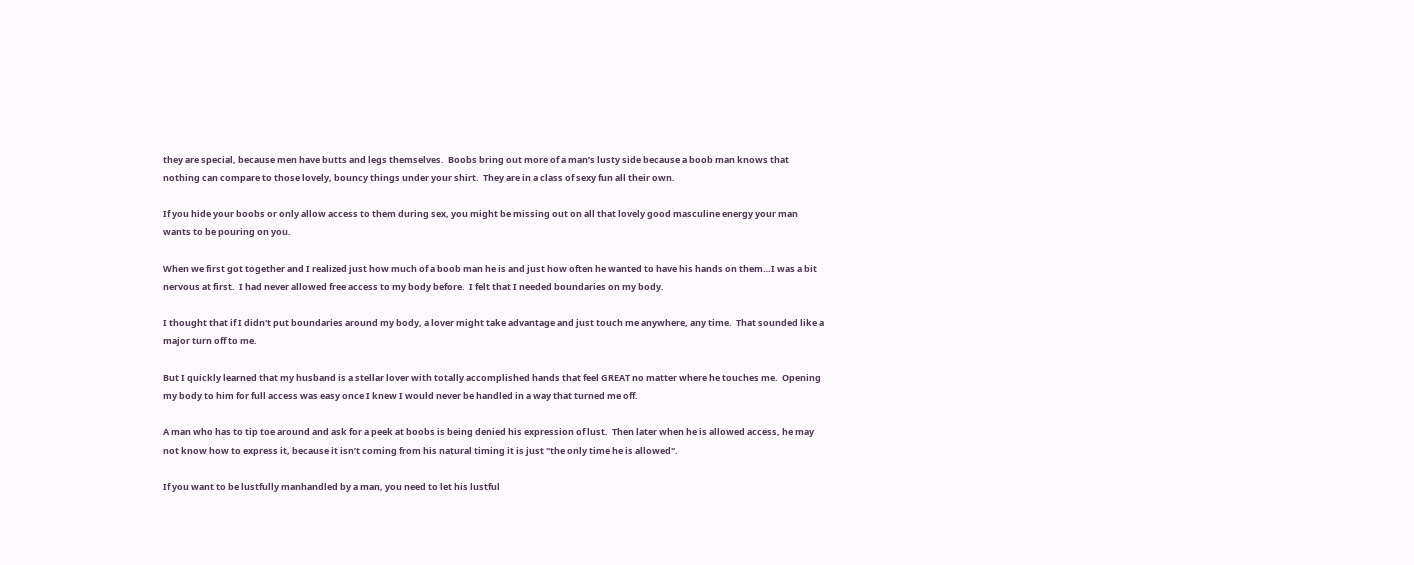they are special, because men have butts and legs themselves.  Boobs bring out more of a man’s lusty side because a boob man knows that nothing can compare to those lovely, bouncy things under your shirt.  They are in a class of sexy fun all their own.

If you hide your boobs or only allow access to them during sex, you might be missing out on all that lovely good masculine energy your man wants to be pouring on you.

When we first got together and I realized just how much of a boob man he is and just how often he wanted to have his hands on them…I was a bit nervous at first.  I had never allowed free access to my body before.  I felt that I needed boundaries on my body.

I thought that if I didn't put boundaries around my body, a lover might take advantage and just touch me anywhere, any time.  That sounded like a major turn off to me.

But I quickly learned that my husband is a stellar lover with totally accomplished hands that feel GREAT no matter where he touches me.  Opening my body to him for full access was easy once I knew I would never be handled in a way that turned me off.

A man who has to tip toe around and ask for a peek at boobs is being denied his expression of lust.  Then later when he is allowed access, he may not know how to express it, because it isn’t coming from his natural timing it is just "the only time he is allowed".

If you want to be lustfully manhandled by a man, you need to let his lustful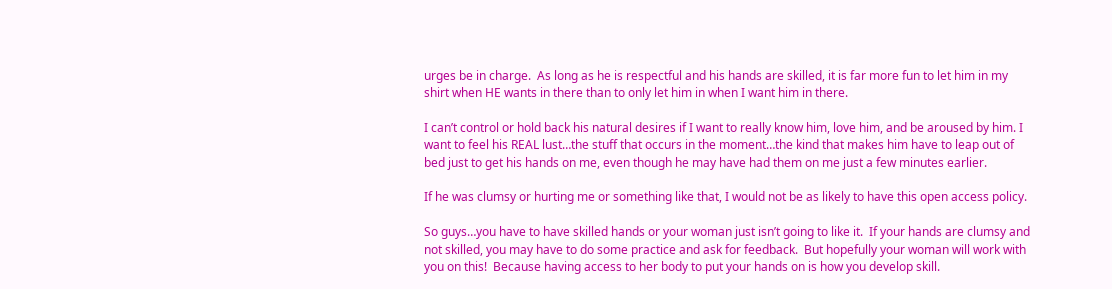urges be in charge.  As long as he is respectful and his hands are skilled, it is far more fun to let him in my shirt when HE wants in there than to only let him in when I want him in there.

I can’t control or hold back his natural desires if I want to really know him, love him, and be aroused by him. I want to feel his REAL lust…the stuff that occurs in the moment…the kind that makes him have to leap out of bed just to get his hands on me, even though he may have had them on me just a few minutes earlier.

If he was clumsy or hurting me or something like that, I would not be as likely to have this open access policy.

So guys…you have to have skilled hands or your woman just isn’t going to like it.  If your hands are clumsy and not skilled, you may have to do some practice and ask for feedback.  But hopefully your woman will work with you on this!  Because having access to her body to put your hands on is how you develop skill.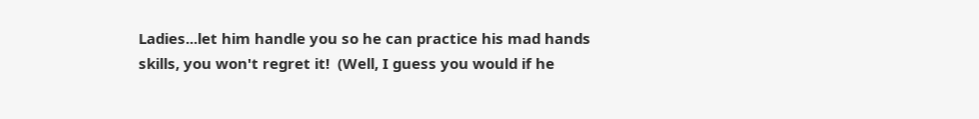Ladies...let him handle you so he can practice his mad hands skills, you won't regret it!  (Well, I guess you would if he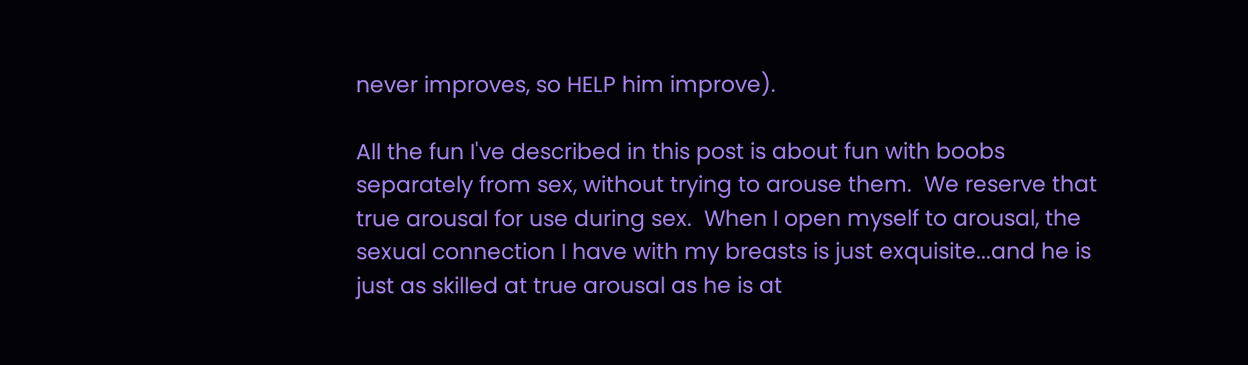never improves, so HELP him improve).

All the fun I've described in this post is about fun with boobs separately from sex, without trying to arouse them.  We reserve that true arousal for use during sex.  When I open myself to arousal, the sexual connection I have with my breasts is just exquisite...and he is just as skilled at true arousal as he is at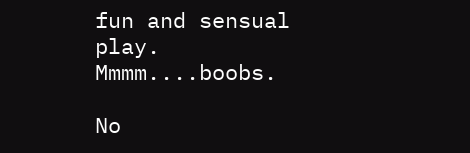fun and sensual play.  Mmmm....boobs.

No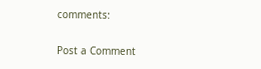comments:

Post a Comment